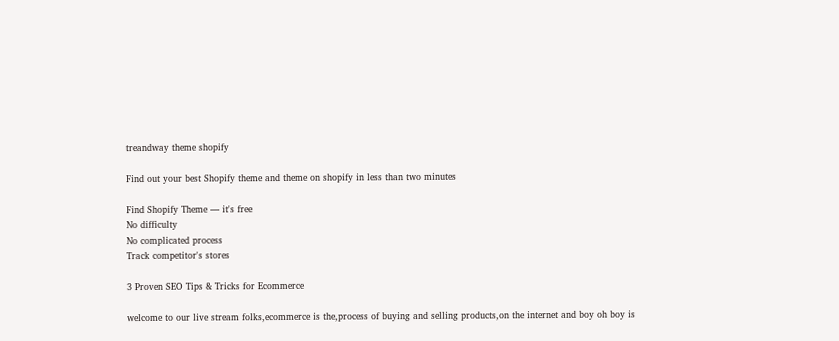treandway theme shopify

Find out your best Shopify theme and theme on shopify in less than two minutes

Find Shopify Theme — it's free
No difficulty
No complicated process
Track competitor's stores

3 Proven SEO Tips & Tricks for Ecommerce

welcome to our live stream folks,ecommerce is the,process of buying and selling products,on the internet and boy oh boy is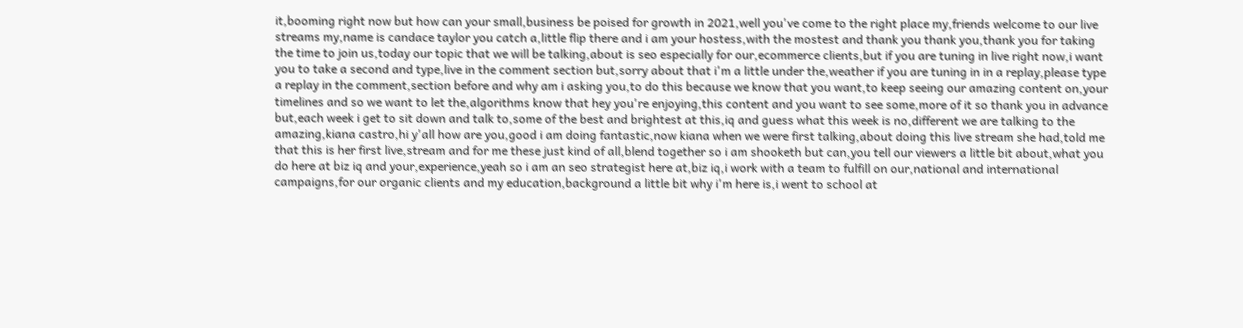it,booming right now but how can your small,business be poised for growth in 2021,well you've come to the right place my,friends welcome to our live streams my,name is candace taylor you catch a,little flip there and i am your hostess,with the mostest and thank you thank you,thank you for taking the time to join us,today our topic that we will be talking,about is seo especially for our,ecommerce clients,but if you are tuning in live right now,i want you to take a second and type,live in the comment section but,sorry about that i'm a little under the,weather if you are tuning in in a replay,please type a replay in the comment,section before and why am i asking you,to do this because we know that you want,to keep seeing our amazing content on,your timelines and so we want to let the,algorithms know that hey you're enjoying,this content and you want to see some,more of it so thank you in advance but,each week i get to sit down and talk to,some of the best and brightest at this,iq and guess what this week is no,different we are talking to the amazing,kiana castro,hi y'all how are you,good i am doing fantastic,now kiana when we were first talking,about doing this live stream she had,told me that this is her first live,stream and for me these just kind of all,blend together so i am shooketh but can,you tell our viewers a little bit about,what you do here at biz iq and your,experience,yeah so i am an seo strategist here at,biz iq,i work with a team to fulfill on our,national and international campaigns,for our organic clients and my education,background a little bit why i'm here is,i went to school at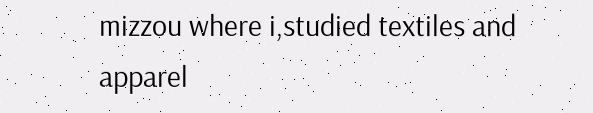mizzou where i,studied textiles and apparel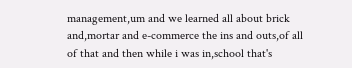management,um and we learned all about brick and,mortar and e-commerce the ins and outs,of all of that and then while i was in,school that's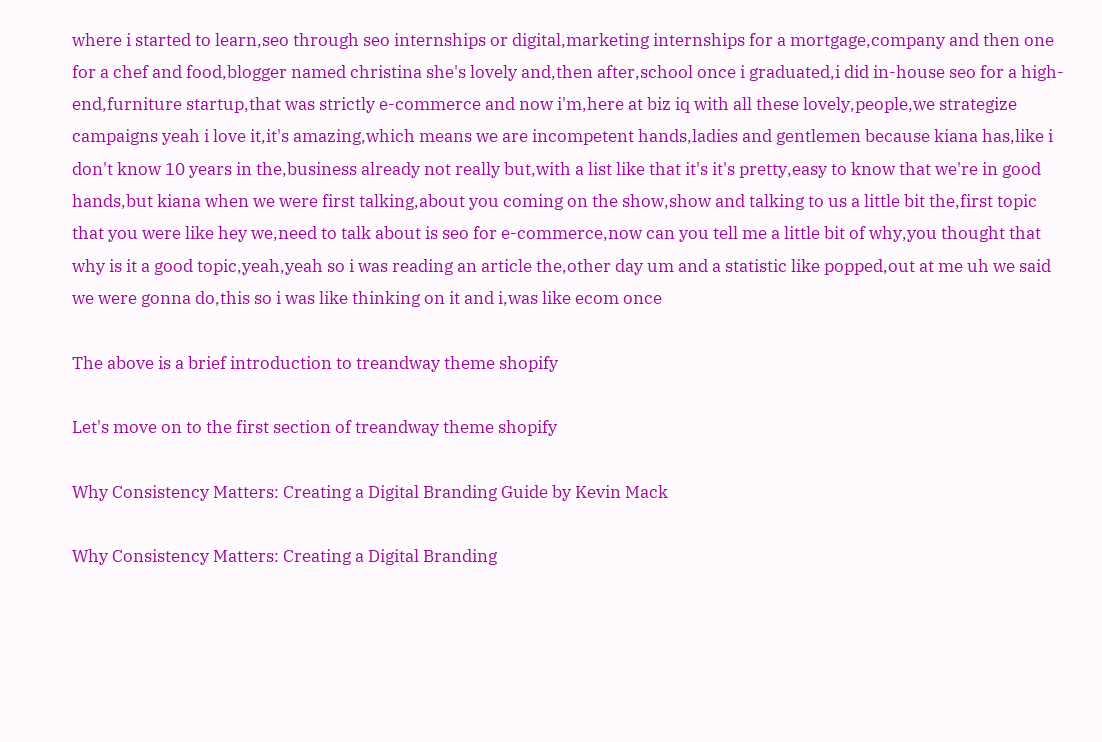where i started to learn,seo through seo internships or digital,marketing internships for a mortgage,company and then one for a chef and food,blogger named christina she's lovely and,then after,school once i graduated,i did in-house seo for a high-end,furniture startup,that was strictly e-commerce and now i'm,here at biz iq with all these lovely,people,we strategize campaigns yeah i love it,it's amazing,which means we are incompetent hands,ladies and gentlemen because kiana has,like i don't know 10 years in the,business already not really but,with a list like that it's it's pretty,easy to know that we're in good hands,but kiana when we were first talking,about you coming on the show,show and talking to us a little bit the,first topic that you were like hey we,need to talk about is seo for e-commerce,now can you tell me a little bit of why,you thought that why is it a good topic,yeah,yeah so i was reading an article the,other day um and a statistic like popped,out at me uh we said we were gonna do,this so i was like thinking on it and i,was like ecom once

The above is a brief introduction to treandway theme shopify

Let's move on to the first section of treandway theme shopify

Why Consistency Matters: Creating a Digital Branding Guide by Kevin Mack

Why Consistency Matters: Creating a Digital Branding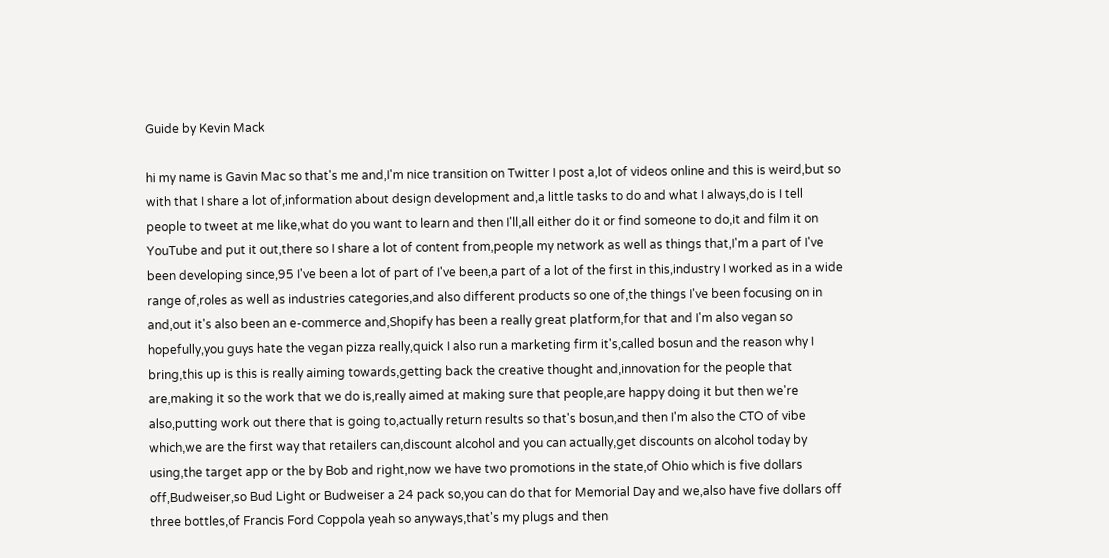Guide by Kevin Mack

hi my name is Gavin Mac so that's me and,I'm nice transition on Twitter I post a,lot of videos online and this is weird,but so with that I share a lot of,information about design development and,a little tasks to do and what I always,do is I tell people to tweet at me like,what do you want to learn and then I'll,all either do it or find someone to do,it and film it on YouTube and put it out,there so I share a lot of content from,people my network as well as things that,I'm a part of I've been developing since,95 I've been a lot of part of I've been,a part of a lot of the first in this,industry I worked as in a wide range of,roles as well as industries categories,and also different products so one of,the things I've been focusing on in and,out it's also been an e-commerce and,Shopify has been a really great platform,for that and I'm also vegan so hopefully,you guys hate the vegan pizza really,quick I also run a marketing firm it's,called bosun and the reason why I bring,this up is this is really aiming towards,getting back the creative thought and,innovation for the people that are,making it so the work that we do is,really aimed at making sure that people,are happy doing it but then we're also,putting work out there that is going to,actually return results so that's bosun,and then I'm also the CTO of vibe which,we are the first way that retailers can,discount alcohol and you can actually,get discounts on alcohol today by using,the target app or the by Bob and right,now we have two promotions in the state,of Ohio which is five dollars off,Budweiser,so Bud Light or Budweiser a 24 pack so,you can do that for Memorial Day and we,also have five dollars off three bottles,of Francis Ford Coppola yeah so anyways,that's my plugs and then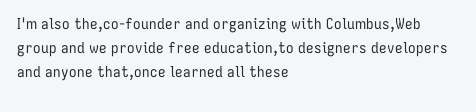I'm also the,co-founder and organizing with Columbus,Web group and we provide free education,to designers developers and anyone that,once learned all these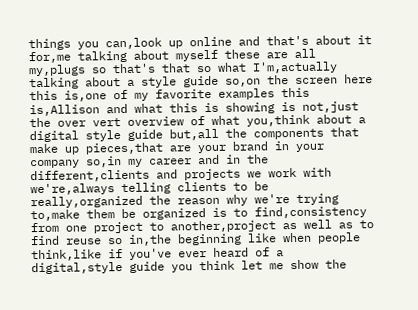things you can,look up online and that's about it for,me talking about myself these are all my,plugs so that's that so what I'm,actually talking about a style guide so,on the screen here this is,one of my favorite examples this is,Allison and what this is showing is not,just the over vert overview of what you,think about a digital style guide but,all the components that make up pieces,that are your brand in your company so,in my career and in the different,clients and projects we work with we're,always telling clients to be really,organized the reason why we're trying to,make them be organized is to find,consistency from one project to another,project as well as to find reuse so in,the beginning like when people think,like if you've ever heard of a digital,style guide you think let me show the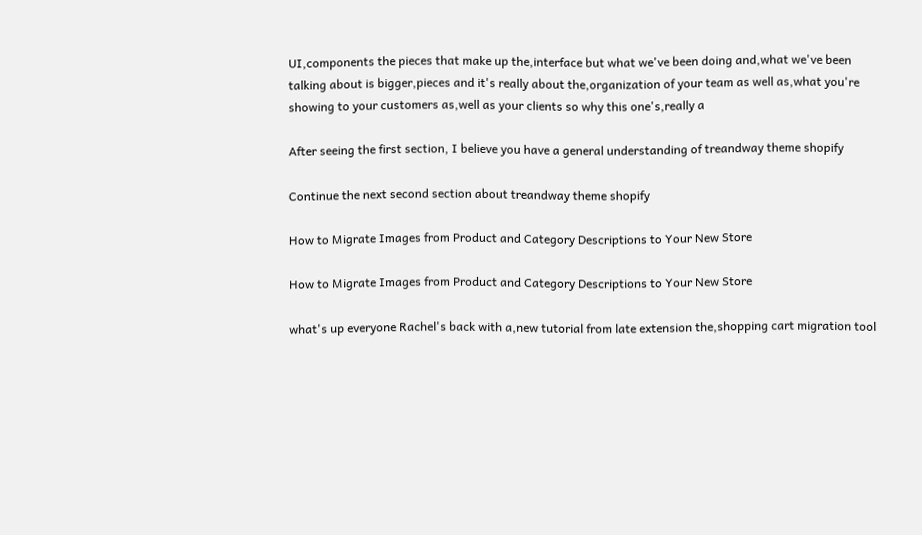UI,components the pieces that make up the,interface but what we've been doing and,what we've been talking about is bigger,pieces and it's really about the,organization of your team as well as,what you're showing to your customers as,well as your clients so why this one's,really a

After seeing the first section, I believe you have a general understanding of treandway theme shopify

Continue the next second section about treandway theme shopify

How to Migrate Images from Product and Category Descriptions to Your New Store

How to Migrate Images from Product and Category Descriptions to Your New Store

what's up everyone Rachel's back with a,new tutorial from late extension the,shopping cart migration tool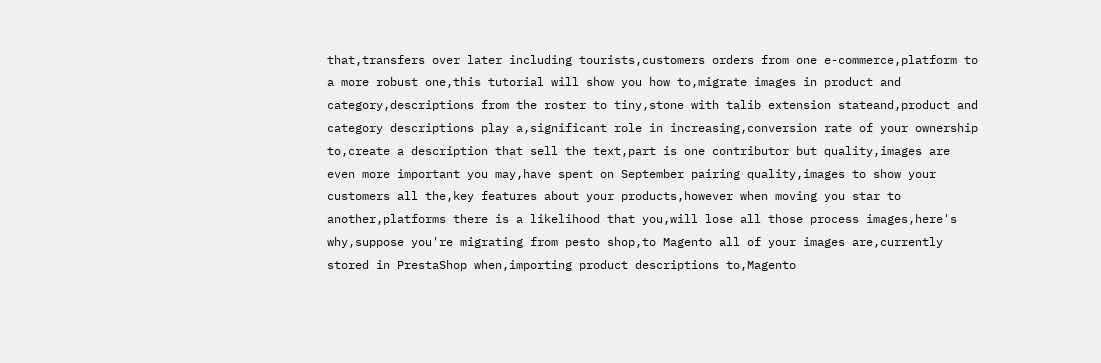that,transfers over later including tourists,customers orders from one e-commerce,platform to a more robust one,this tutorial will show you how to,migrate images in product and category,descriptions from the roster to tiny,stone with talib extension stateand,product and category descriptions play a,significant role in increasing,conversion rate of your ownership to,create a description that sell the text,part is one contributor but quality,images are even more important you may,have spent on September pairing quality,images to show your customers all the,key features about your products,however when moving you star to another,platforms there is a likelihood that you,will lose all those process images,here's why,suppose you're migrating from pesto shop,to Magento all of your images are,currently stored in PrestaShop when,importing product descriptions to,Magento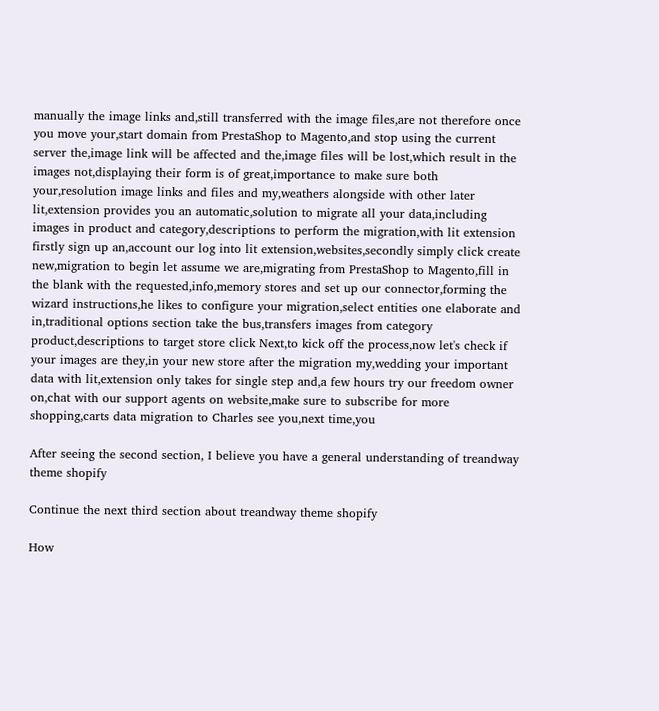manually the image links and,still transferred with the image files,are not therefore once you move your,start domain from PrestaShop to Magento,and stop using the current server the,image link will be affected and the,image files will be lost,which result in the images not,displaying their form is of great,importance to make sure both your,resolution image links and files and my,weathers alongside with other later lit,extension provides you an automatic,solution to migrate all your data,including images in product and category,descriptions to perform the migration,with lit extension firstly sign up an,account our log into lit extension,websites,secondly simply click create new,migration to begin let assume we are,migrating from PrestaShop to Magento,fill in the blank with the requested,info,memory stores and set up our connector,forming the wizard instructions,he likes to configure your migration,select entities one elaborate and in,traditional options section take the bus,transfers images from category product,descriptions to target store click Next,to kick off the process,now let's check if your images are they,in your new store after the migration my,wedding your important data with lit,extension only takes for single step and,a few hours try our freedom owner on,chat with our support agents on website,make sure to subscribe for more shopping,carts data migration to Charles see you,next time,you

After seeing the second section, I believe you have a general understanding of treandway theme shopify

Continue the next third section about treandway theme shopify

How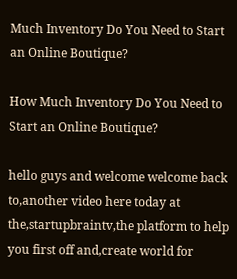Much Inventory Do You Need to Start an Online Boutique?

How Much Inventory Do You Need to Start an Online Boutique?

hello guys and welcome welcome back to,another video here today at the,startupbraintv,the platform to help you first off and,create world for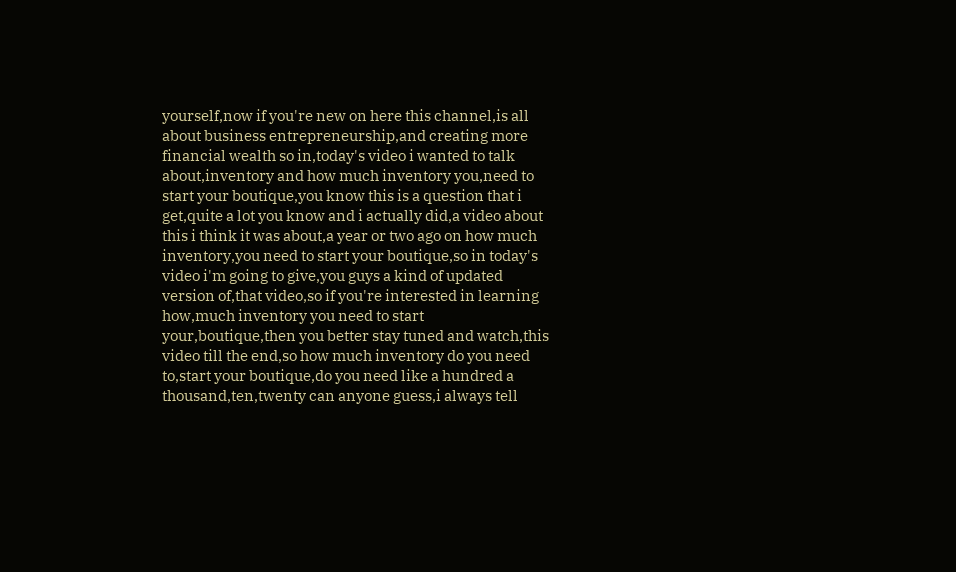yourself,now if you're new on here this channel,is all about business entrepreneurship,and creating more financial wealth so in,today's video i wanted to talk about,inventory and how much inventory you,need to start your boutique,you know this is a question that i get,quite a lot you know and i actually did,a video about this i think it was about,a year or two ago on how much inventory,you need to start your boutique,so in today's video i'm going to give,you guys a kind of updated version of,that video,so if you're interested in learning how,much inventory you need to start your,boutique,then you better stay tuned and watch,this video till the end,so how much inventory do you need to,start your boutique,do you need like a hundred a thousand,ten,twenty can anyone guess,i always tell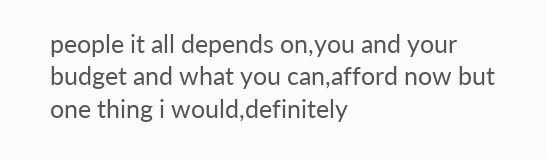people it all depends on,you and your budget and what you can,afford now but one thing i would,definitely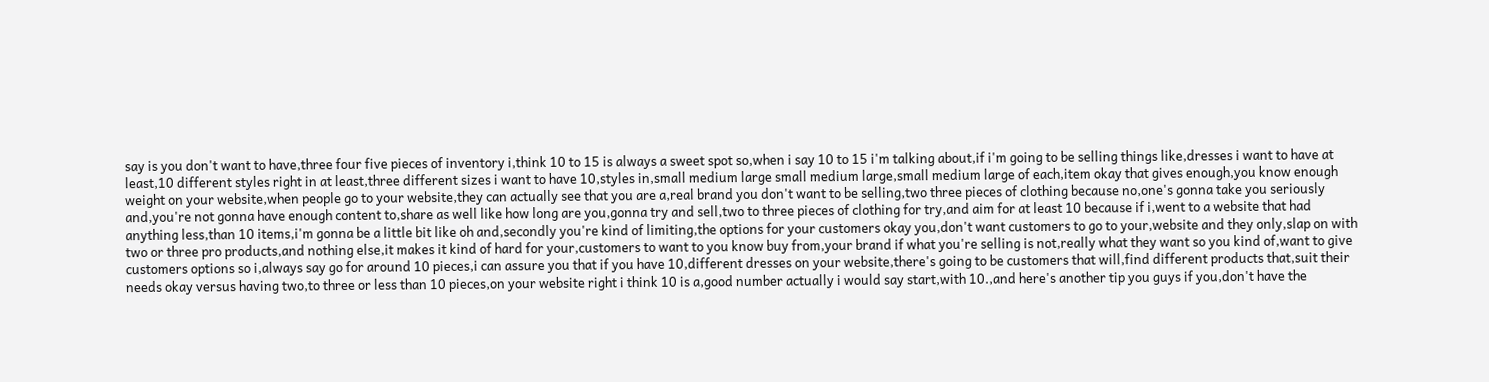say is you don't want to have,three four five pieces of inventory i,think 10 to 15 is always a sweet spot so,when i say 10 to 15 i'm talking about,if i'm going to be selling things like,dresses i want to have at least,10 different styles right in at least,three different sizes i want to have 10,styles in,small medium large small medium large,small medium large of each,item okay that gives enough,you know enough weight on your website,when people go to your website,they can actually see that you are a,real brand you don't want to be selling,two three pieces of clothing because no,one's gonna take you seriously and,you're not gonna have enough content to,share as well like how long are you,gonna try and sell,two to three pieces of clothing for try,and aim for at least 10 because if i,went to a website that had anything less,than 10 items,i'm gonna be a little bit like oh and,secondly you're kind of limiting,the options for your customers okay you,don't want customers to go to your,website and they only,slap on with two or three pro products,and nothing else,it makes it kind of hard for your,customers to want to you know buy from,your brand if what you're selling is not,really what they want so you kind of,want to give customers options so i,always say go for around 10 pieces,i can assure you that if you have 10,different dresses on your website,there's going to be customers that will,find different products that,suit their needs okay versus having two,to three or less than 10 pieces,on your website right i think 10 is a,good number actually i would say start,with 10.,and here's another tip you guys if you,don't have the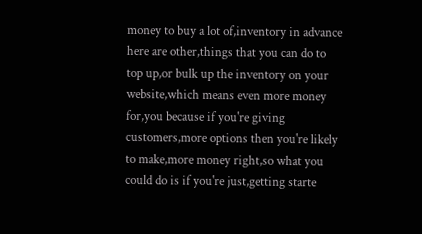money to buy a lot of,inventory in advance here are other,things that you can do to top up,or bulk up the inventory on your website,which means even more money for,you because if you're giving customers,more options then you're likely to make,more money right,so what you could do is if you're just,getting starte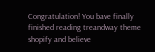Congratulation! You bave finally finished reading treandway theme shopify and believe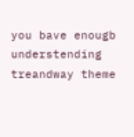you bave enougb understending treandway theme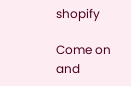shopify

Come on and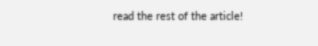read the rest of the article!